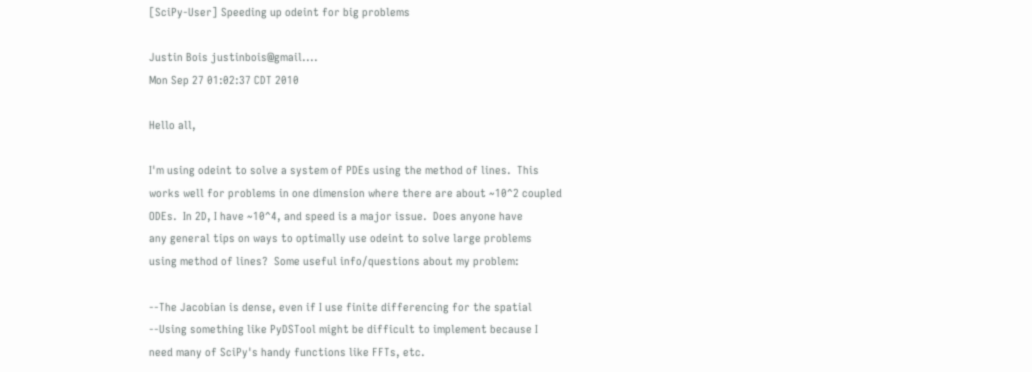[SciPy-User] Speeding up odeint for big problems

Justin Bois justinbois@gmail....
Mon Sep 27 01:02:37 CDT 2010

Hello all,

I'm using odeint to solve a system of PDEs using the method of lines.  This
works well for problems in one dimension where there are about ~10^2 coupled
ODEs.  In 2D, I have ~10^4, and speed is a major issue.  Does anyone have
any general tips on ways to optimally use odeint to solve large problems
using method of lines?  Some useful info/questions about my problem:

--The Jacobian is dense, even if I use finite differencing for the spatial
--Using something like PyDSTool might be difficult to implement because I
need many of SciPy's handy functions like FFTs, etc.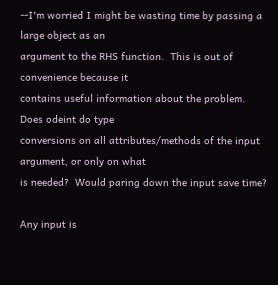--I'm worried I might be wasting time by passing a large object as an
argument to the RHS function.  This is out of convenience because it
contains useful information about the problem.  Does odeint do type
conversions on all attributes/methods of the input argument, or only on what
is needed?  Would paring down the input save time?

Any input is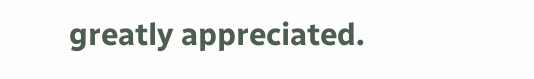greatly appreciated.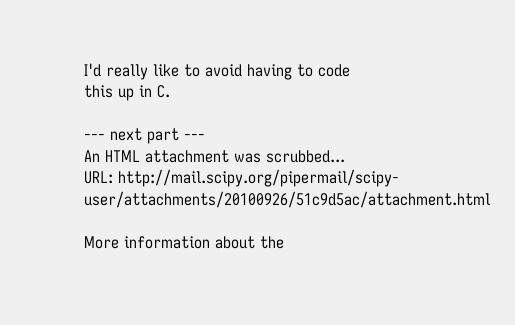I'd really like to avoid having to code
this up in C.

--- next part ---
An HTML attachment was scrubbed...
URL: http://mail.scipy.org/pipermail/scipy-user/attachments/20100926/51c9d5ac/attachment.html

More information about the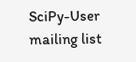SciPy-User mailing list